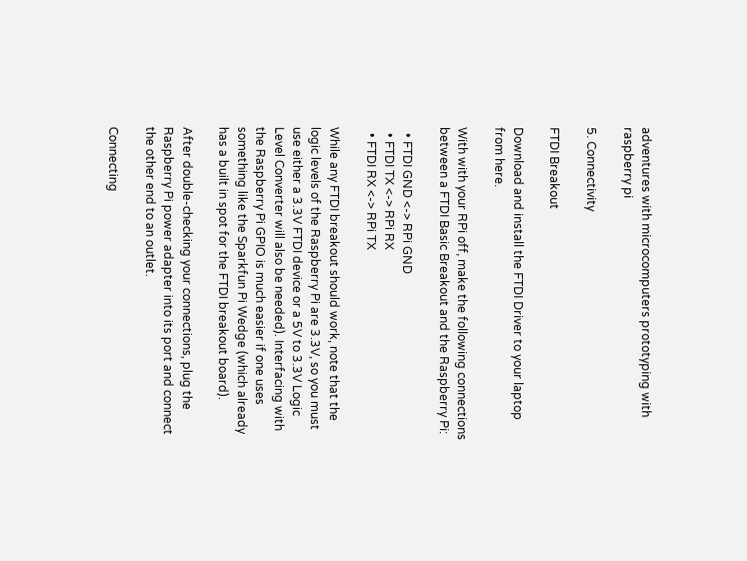adventures with microcomputers prototyping with raspberry pi

5. Connectivity

FTDI Breakout

Download and install the FTDI Driver to your laptop from here.

With with your RPi off, make the following connections between a FTDI Basic Breakout and the Raspberry Pi:

  • FTDI GND <-> RPi GND
  • FTDI TX <-> RPi RX
  • FTDI RX <-> RPi TX

While any FTDI breakout should work, note that the logic levels of the Raspberry Pi are 3.3V, so you must use either a 3.3V FTDI device or a 5V to 3.3V Logic Level Converter will also be needed). Interfacing with the Raspberry Pi GPIO is much easier if one uses something like the Sparkfun Pi Wedge (which already has a built in spot for the FTDI breakout board).

After double-checking your connections, plug the Raspberry Pi power adapter into its port and connect the other end to an outlet.

Connecting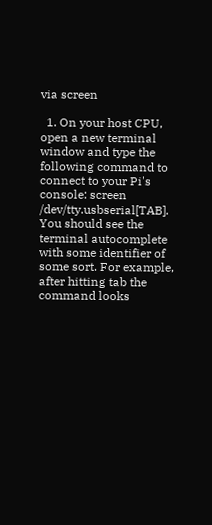via screen

  1. On your host CPU, open a new terminal window and type the following command to connect to your Pi's console: screen /dev/tty.usbserial[TAB]. You should see the terminal autocomplete with some identifier of some sort. For example, after hitting tab the command looks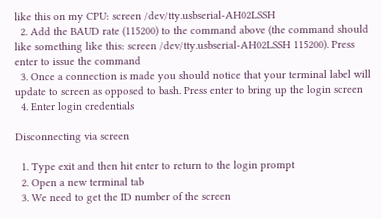like this on my CPU: screen /dev/tty.usbserial-AH02LSSH
  2. Add the BAUD rate (115200) to the command above (the command should like something like this: screen /dev/tty.usbserial-AH02LSSH 115200). Press enter to issue the command
  3. Once a connection is made you should notice that your terminal label will update to screen as opposed to bash. Press enter to bring up the login screen
  4. Enter login credentials

Disconnecting via screen

  1. Type exit and then hit enter to return to the login prompt
  2. Open a new terminal tab
  3. We need to get the ID number of the screen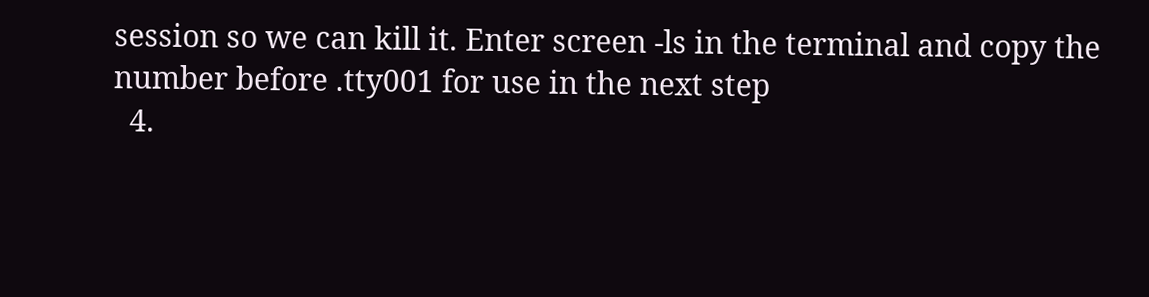session so we can kill it. Enter screen -ls in the terminal and copy the number before .tty001 for use in the next step
  4.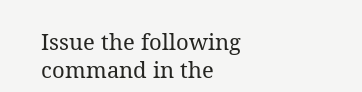Issue the following command in the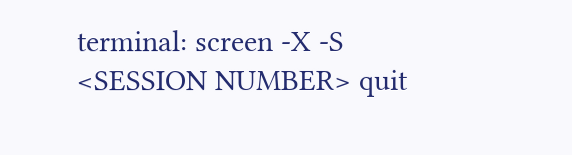terminal: screen -X -S <SESSION NUMBER> quit